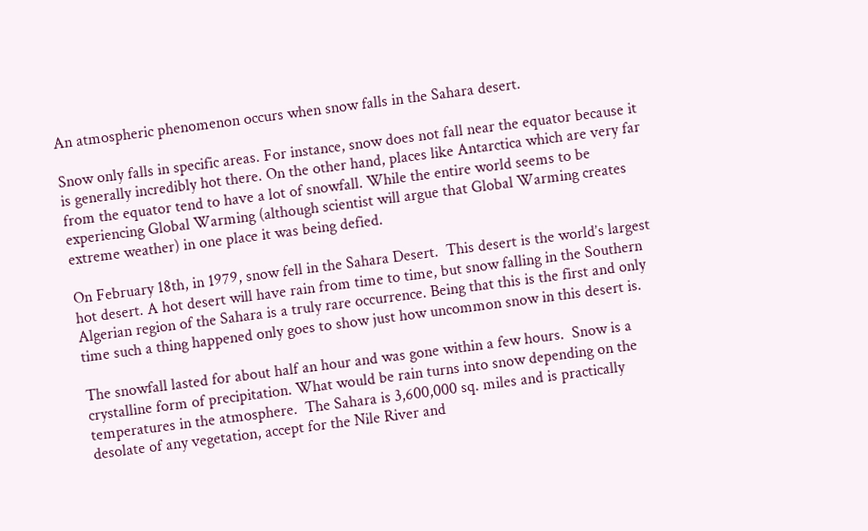An atmospheric phenomenon occurs when snow falls in the Sahara desert.

Snow only falls in specific areas. For instance, snow does not fall near the equator because it is generally incredibly hot there. On the other hand, places like Antarctica which are very far from the equator tend to have a lot of snowfall. While the entire world seems to be experiencing Global Warming (although scientist will argue that Global Warming creates extreme weather) in one place it was being defied.

On February 18th, in 1979, snow fell in the Sahara Desert.  This desert is the world’s largest hot desert. A hot desert will have rain from time to time, but snow falling in the Southern Algerian region of the Sahara is a truly rare occurrence. Being that this is the first and only time such a thing happened only goes to show just how uncommon snow in this desert is.

The snowfall lasted for about half an hour and was gone within a few hours.  Snow is a crystalline form of precipitation. What would be rain turns into snow depending on the temperatures in the atmosphere.  The Sahara is 3,600,000 sq. miles and is practically desolate of any vegetation, accept for the Nile River and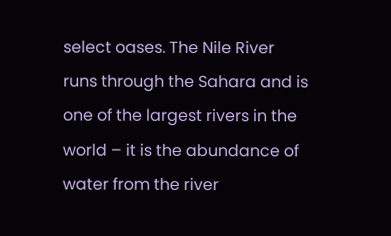select oases. The Nile River runs through the Sahara and is one of the largest rivers in the world – it is the abundance of water from the river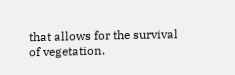that allows for the survival of vegetation.